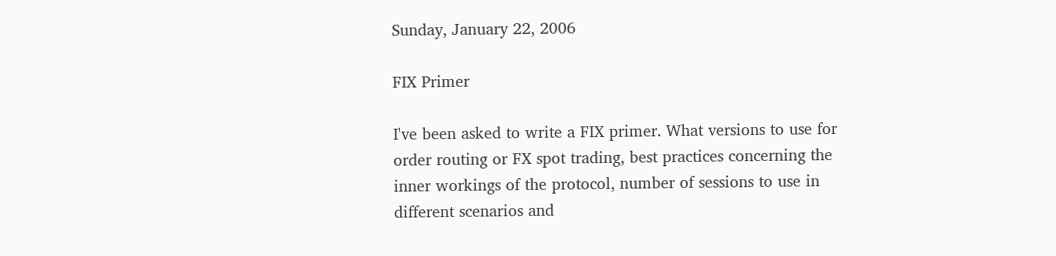Sunday, January 22, 2006

FIX Primer

I've been asked to write a FIX primer. What versions to use for order routing or FX spot trading, best practices concerning the inner workings of the protocol, number of sessions to use in different scenarios and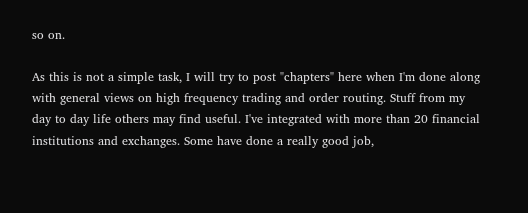so on.

As this is not a simple task, I will try to post "chapters" here when I'm done along with general views on high frequency trading and order routing. Stuff from my day to day life others may find useful. I've integrated with more than 20 financial institutions and exchanges. Some have done a really good job,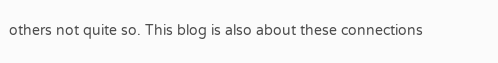others not quite so. This blog is also about these connections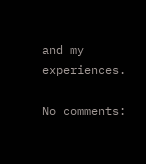and my experiences.

No comments: